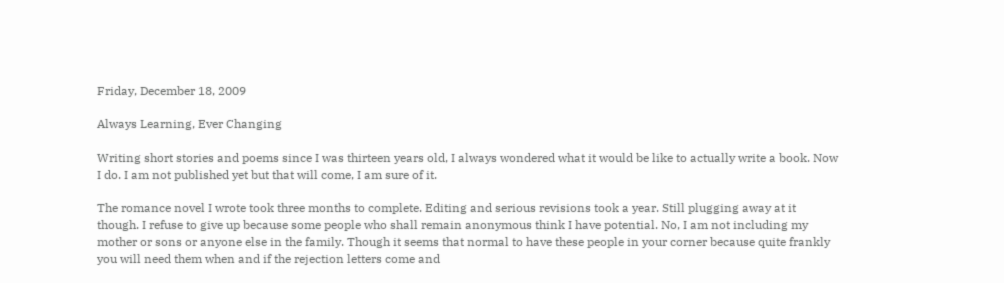Friday, December 18, 2009

Always Learning, Ever Changing

Writing short stories and poems since I was thirteen years old, I always wondered what it would be like to actually write a book. Now I do. I am not published yet but that will come, I am sure of it.

The romance novel I wrote took three months to complete. Editing and serious revisions took a year. Still plugging away at it though. I refuse to give up because some people who shall remain anonymous think I have potential. No, I am not including my mother or sons or anyone else in the family. Though it seems that normal to have these people in your corner because quite frankly you will need them when and if the rejection letters come and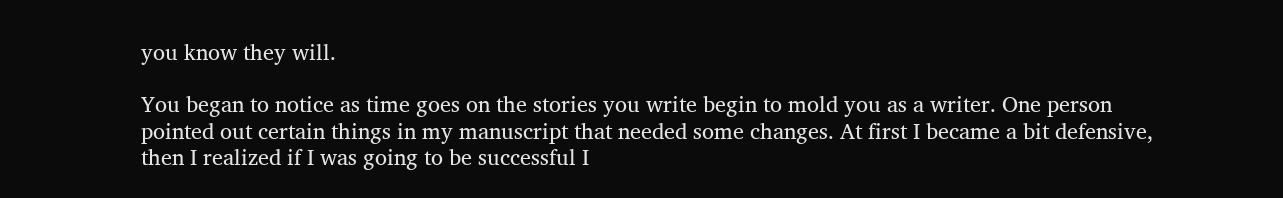you know they will.

You began to notice as time goes on the stories you write begin to mold you as a writer. One person pointed out certain things in my manuscript that needed some changes. At first I became a bit defensive, then I realized if I was going to be successful I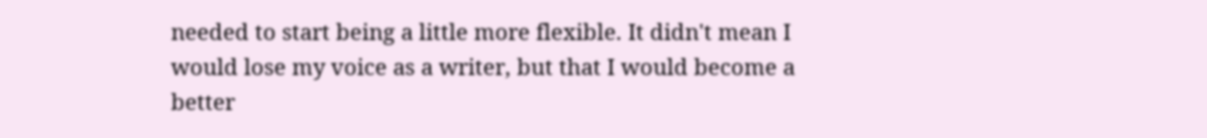needed to start being a little more flexible. It didn't mean I would lose my voice as a writer, but that I would become a better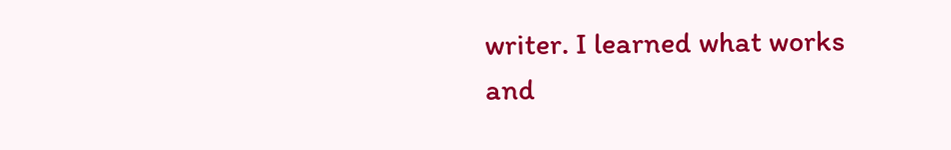writer. I learned what works and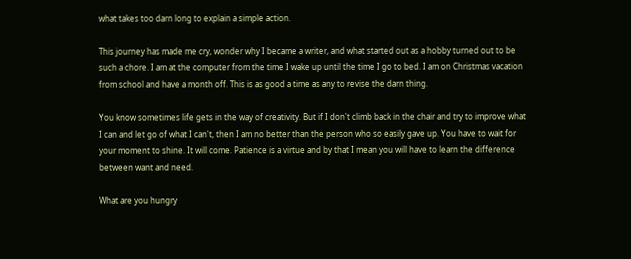what takes too darn long to explain a simple action.

This journey has made me cry, wonder why I became a writer, and what started out as a hobby turned out to be such a chore. I am at the computer from the time I wake up until the time I go to bed. I am on Christmas vacation from school and have a month off. This is as good a time as any to revise the darn thing.

You know sometimes life gets in the way of creativity. But if I don't climb back in the chair and try to improve what I can and let go of what I can't, then I am no better than the person who so easily gave up. You have to wait for your moment to shine. It will come. Patience is a virtue and by that I mean you will have to learn the difference between want and need.

What are you hungry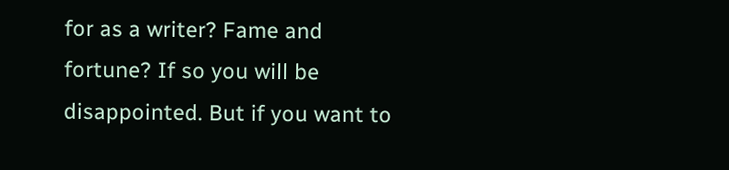for as a writer? Fame and fortune? If so you will be disappointed. But if you want to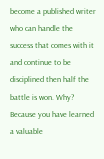become a published writer who can handle the success that comes with it and continue to be disciplined then half the battle is won. Why? Because you have learned a valuable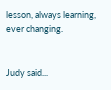lesson, always learning, ever changing.


Judy said...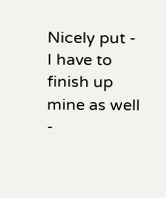Nicely put - I have to finish up mine as well -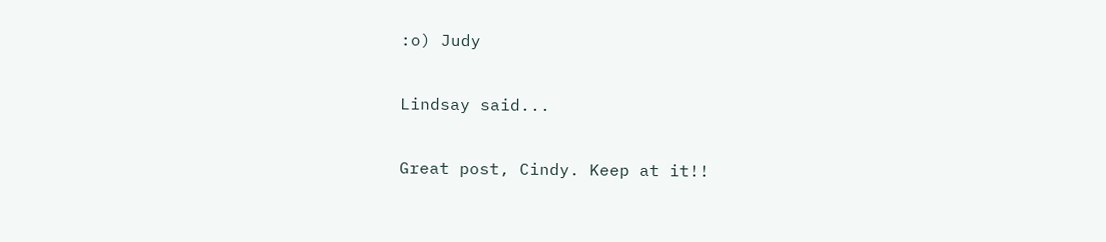:o) Judy

Lindsay said...

Great post, Cindy. Keep at it!!